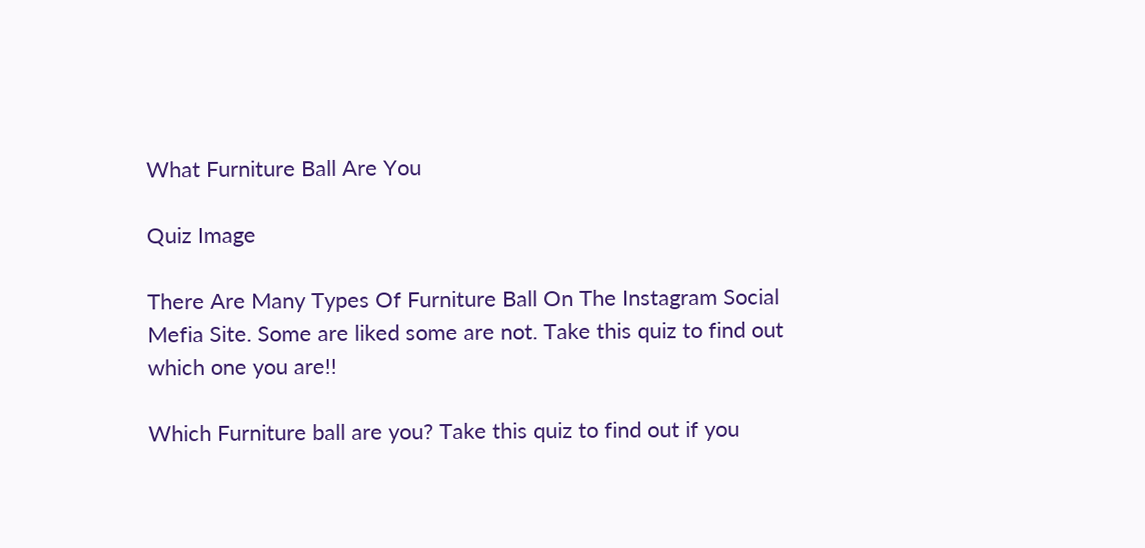What Furniture Ball Are You

Quiz Image

There Are Many Types Of Furniture Ball On The Instagram Social Mefia Site. Some are liked some are not. Take this quiz to find out which one you are!!

Which Furniture ball are you? Take this quiz to find out if you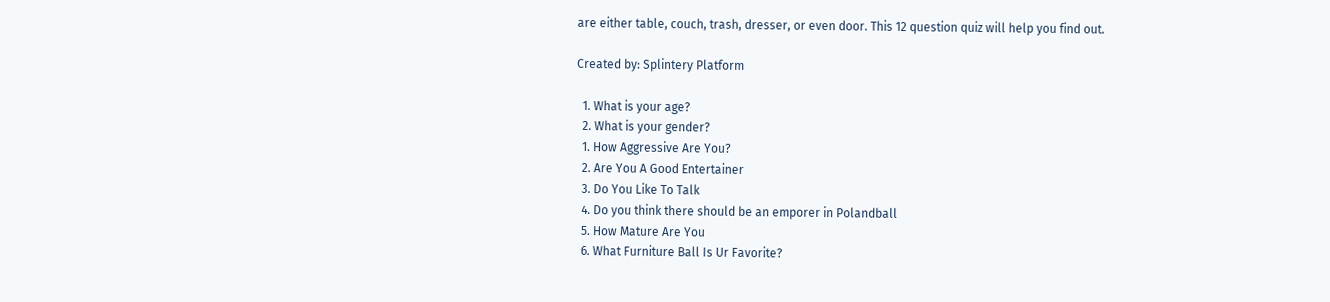are either table, couch, trash, dresser, or even door. This 12 question quiz will help you find out.

Created by: Splintery Platform

  1. What is your age?
  2. What is your gender?
  1. How Aggressive Are You?
  2. Are You A Good Entertainer
  3. Do You Like To Talk
  4. Do you think there should be an emporer in Polandball
  5. How Mature Are You
  6. What Furniture Ball Is Ur Favorite?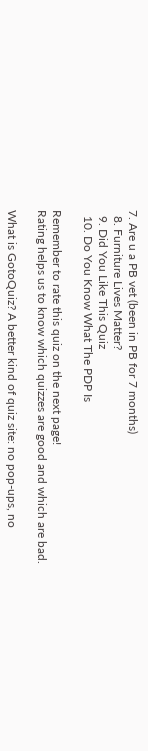7. Are u a PB vet (been in PB for 7 months)
  8. Furniture Lives Matter?
  9. Did You Like This Quiz
  10. Do You Know What The PDP Is

Remember to rate this quiz on the next page!
Rating helps us to know which quizzes are good and which are bad.

What is GotoQuiz? A better kind of quiz site: no pop-ups, no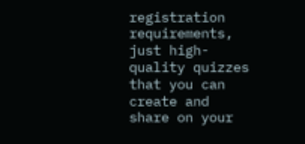registration requirements, just high-quality quizzes that you can create and share on your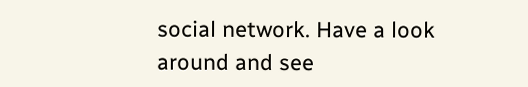social network. Have a look around and see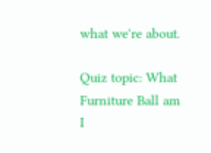what we're about.

Quiz topic: What Furniture Ball am I